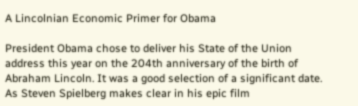A Lincolnian Economic Primer for Obama

President Obama chose to deliver his State of the Union address this year on the 204th anniversary of the birth of Abraham Lincoln. It was a good selection of a significant date. As Steven Spielberg makes clear in his epic film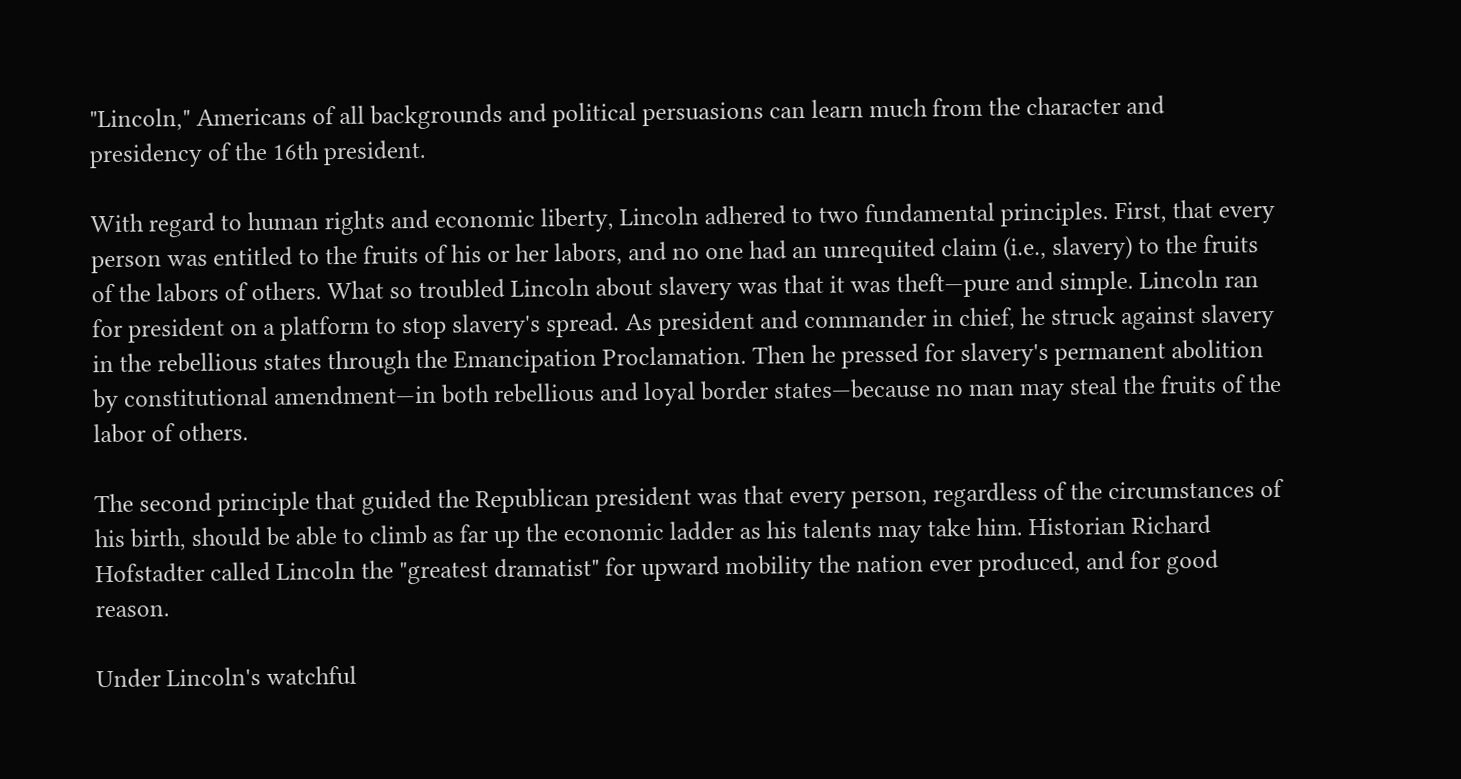"Lincoln," Americans of all backgrounds and political persuasions can learn much from the character and presidency of the 16th president.

With regard to human rights and economic liberty, Lincoln adhered to two fundamental principles. First, that every person was entitled to the fruits of his or her labors, and no one had an unrequited claim (i.e., slavery) to the fruits of the labors of others. What so troubled Lincoln about slavery was that it was theft—pure and simple. Lincoln ran for president on a platform to stop slavery's spread. As president and commander in chief, he struck against slavery in the rebellious states through the Emancipation Proclamation. Then he pressed for slavery's permanent abolition by constitutional amendment—in both rebellious and loyal border states—because no man may steal the fruits of the labor of others.

The second principle that guided the Republican president was that every person, regardless of the circumstances of his birth, should be able to climb as far up the economic ladder as his talents may take him. Historian Richard Hofstadter called Lincoln the "greatest dramatist" for upward mobility the nation ever produced, and for good reason.

Under Lincoln's watchful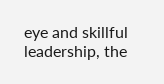eye and skillful leadership, the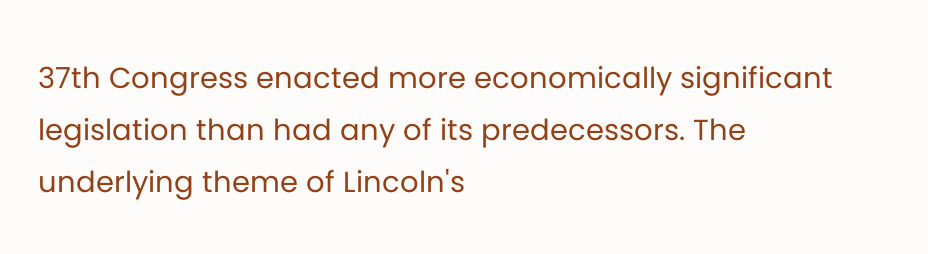37th Congress enacted more economically significant legislation than had any of its predecessors. The underlying theme of Lincoln's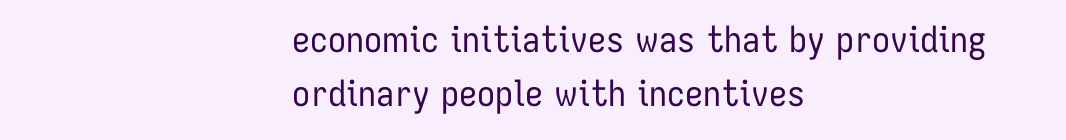economic initiatives was that by providing ordinary people with incentives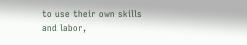to use their own skills and labor,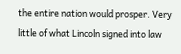the entire nation would prosper. Very little of what Lincoln signed into law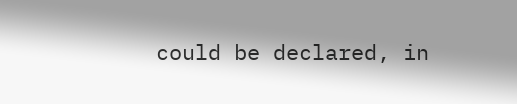could be declared, in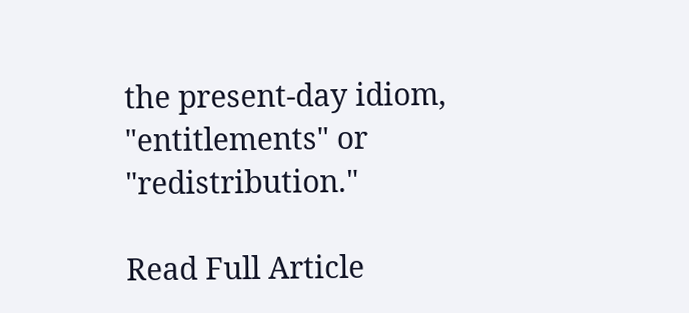the present-day idiom, "entitlements" or "redistribution."

Read Full Article